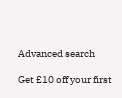Advanced search

Get £10 off your first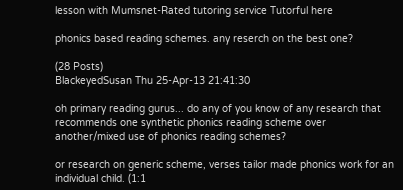lesson with Mumsnet-Rated tutoring service Tutorful here

phonics based reading schemes. any reserch on the best one?

(28 Posts)
BlackeyedSusan Thu 25-Apr-13 21:41:30

oh primary reading gurus... do any of you know of any research that recommends one synthetic phonics reading scheme over another/mixed use of phonics reading schemes?

or research on generic scheme, verses tailor made phonics work for an individual child. (1:1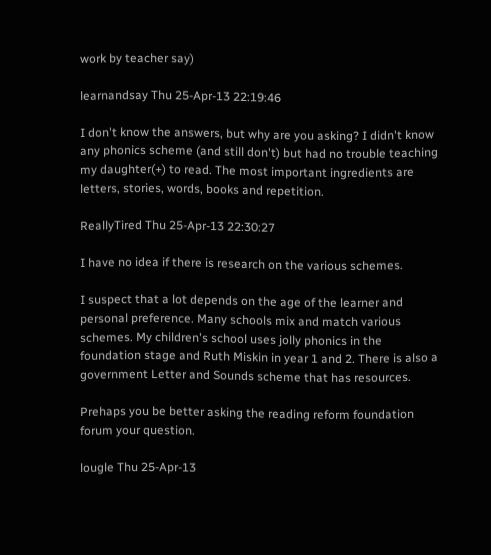work by teacher say)

learnandsay Thu 25-Apr-13 22:19:46

I don't know the answers, but why are you asking? I didn't know any phonics scheme (and still don't) but had no trouble teaching my daughter(+) to read. The most important ingredients are letters, stories, words, books and repetition.

ReallyTired Thu 25-Apr-13 22:30:27

I have no idea if there is research on the various schemes.

I suspect that a lot depends on the age of the learner and personal preference. Many schools mix and match various schemes. My children's school uses jolly phonics in the foundation stage and Ruth Miskin in year 1 and 2. There is also a government Letter and Sounds scheme that has resources.

Prehaps you be better asking the reading reform foundation forum your question.

lougle Thu 25-Apr-13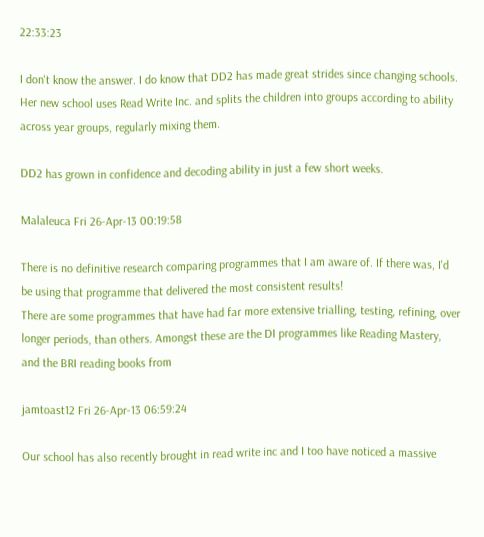22:33:23

I don't know the answer. I do know that DD2 has made great strides since changing schools. Her new school uses Read Write Inc. and splits the children into groups according to ability across year groups, regularly mixing them.

DD2 has grown in confidence and decoding ability in just a few short weeks.

Malaleuca Fri 26-Apr-13 00:19:58

There is no definitive research comparing programmes that I am aware of. If there was, I'd be using that programme that delivered the most consistent results!
There are some programmes that have had far more extensive trialling, testing, refining, over longer periods, than others. Amongst these are the DI programmes like Reading Mastery, and the BRI reading books from

jamtoast12 Fri 26-Apr-13 06:59:24

Our school has also recently brought in read write inc and I too have noticed a massive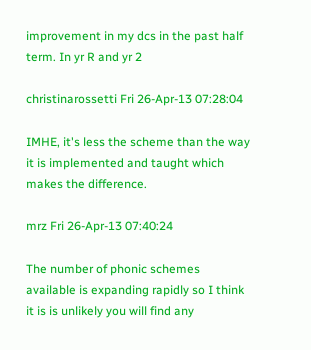improvement in my dcs in the past half term. In yr R and yr 2

christinarossetti Fri 26-Apr-13 07:28:04

IMHE, it's less the scheme than the way it is implemented and taught which makes the difference.

mrz Fri 26-Apr-13 07:40:24

The number of phonic schemes available is expanding rapidly so I think it is is unlikely you will find any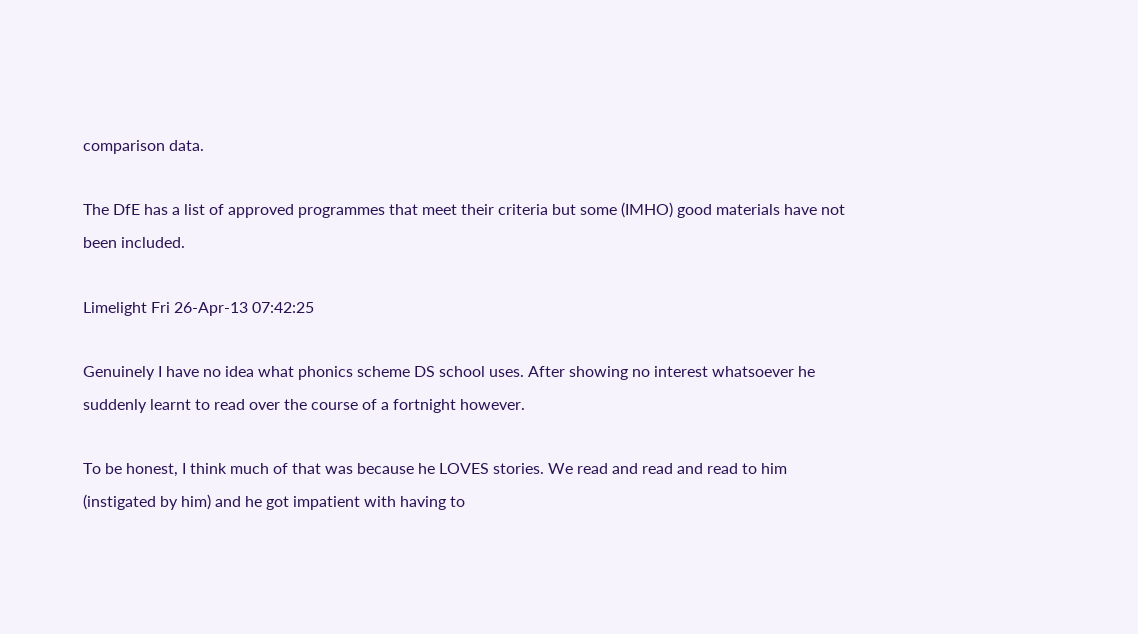comparison data.

The DfE has a list of approved programmes that meet their criteria but some (IMHO) good materials have not been included.

Limelight Fri 26-Apr-13 07:42:25

Genuinely I have no idea what phonics scheme DS school uses. After showing no interest whatsoever he suddenly learnt to read over the course of a fortnight however.

To be honest, I think much of that was because he LOVES stories. We read and read and read to him (instigated by him) and he got impatient with having to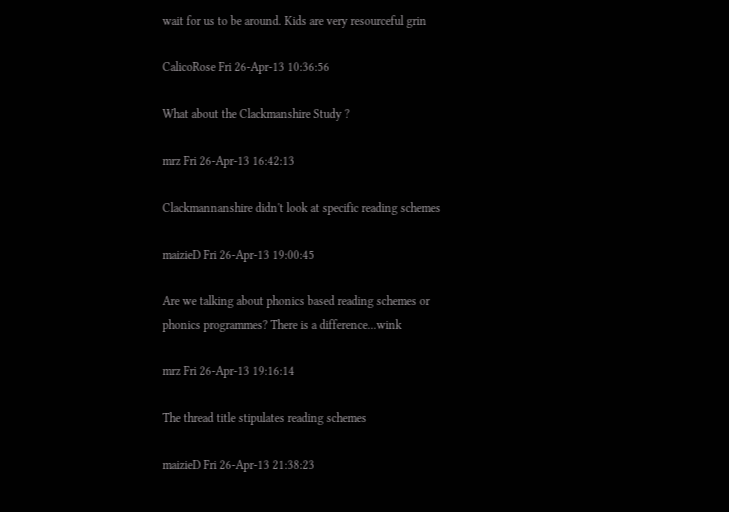wait for us to be around. Kids are very resourceful grin

CalicoRose Fri 26-Apr-13 10:36:56

What about the Clackmanshire Study ?

mrz Fri 26-Apr-13 16:42:13

Clackmannanshire didn't look at specific reading schemes

maizieD Fri 26-Apr-13 19:00:45

Are we talking about phonics based reading schemes or phonics programmes? There is a difference...wink

mrz Fri 26-Apr-13 19:16:14

The thread title stipulates reading schemes

maizieD Fri 26-Apr-13 21:38:23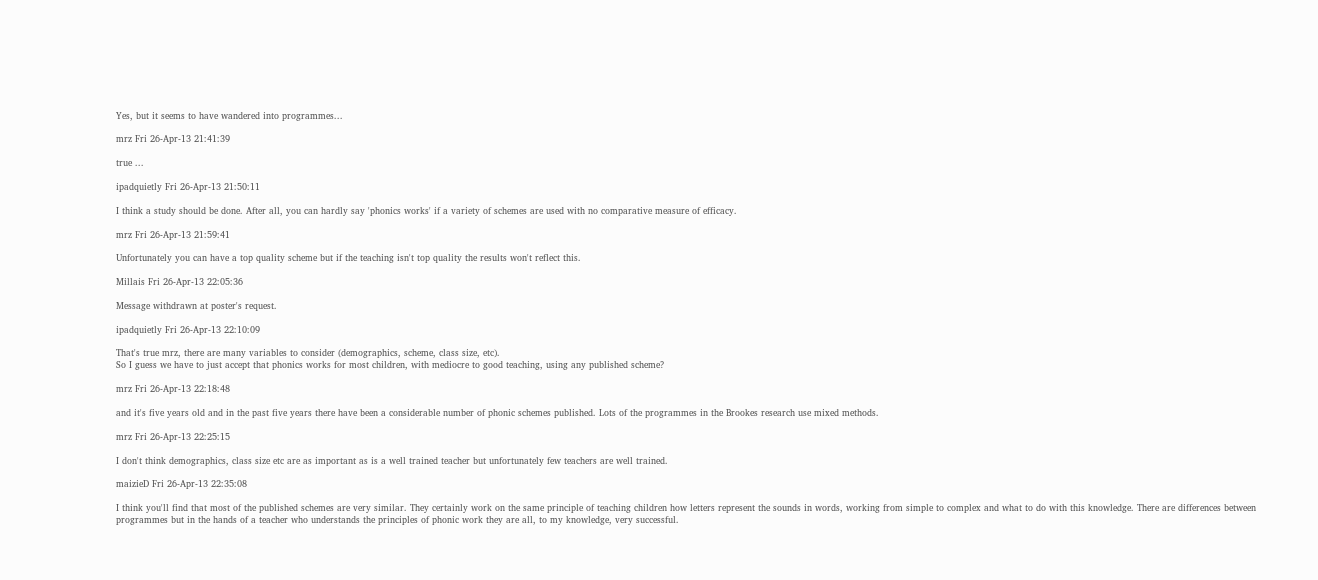Yes, but it seems to have wandered into programmes...

mrz Fri 26-Apr-13 21:41:39

true ...

ipadquietly Fri 26-Apr-13 21:50:11

I think a study should be done. After all, you can hardly say 'phonics works' if a variety of schemes are used with no comparative measure of efficacy.

mrz Fri 26-Apr-13 21:59:41

Unfortunately you can have a top quality scheme but if the teaching isn't top quality the results won't reflect this.

Millais Fri 26-Apr-13 22:05:36

Message withdrawn at poster's request.

ipadquietly Fri 26-Apr-13 22:10:09

That's true mrz, there are many variables to consider (demographics, scheme, class size, etc).
So I guess we have to just accept that phonics works for most children, with mediocre to good teaching, using any published scheme?

mrz Fri 26-Apr-13 22:18:48

and it's five years old and in the past five years there have been a considerable number of phonic schemes published. Lots of the programmes in the Brookes research use mixed methods.

mrz Fri 26-Apr-13 22:25:15

I don't think demographics, class size etc are as important as is a well trained teacher but unfortunately few teachers are well trained.

maizieD Fri 26-Apr-13 22:35:08

I think you'll find that most of the published schemes are very similar. They certainly work on the same principle of teaching children how letters represent the sounds in words, working from simple to complex and what to do with this knowledge. There are differences between programmes but in the hands of a teacher who understands the principles of phonic work they are all, to my knowledge, very successful.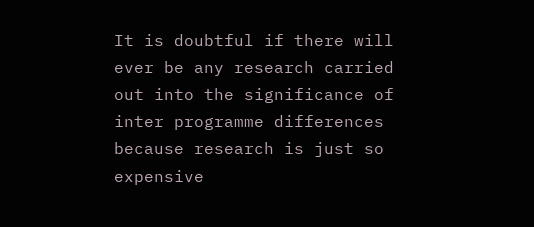It is doubtful if there will ever be any research carried out into the significance of inter programme differences because research is just so expensive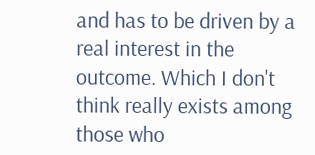and has to be driven by a real interest in the outcome. Which I don't think really exists among those who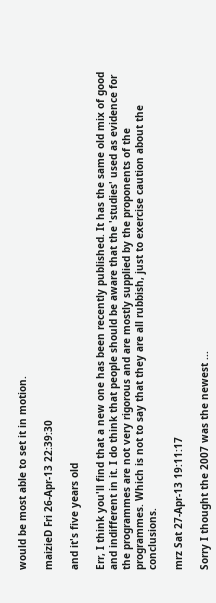would be most able to set it in motion.

maizieD Fri 26-Apr-13 22:39:30

and it's five years old

Err, I think you'll find that a new one has been recently published. It has the same old mix of good and indifferent in it. I do think that people should be aware that the 'studies' used as evidence for the programmes are not very rigorous and are mostly supplied by the proponents of the programmes. Which is not to say that they are all rubbish, just to exercise caution about the conclusions.

mrz Sat 27-Apr-13 19:11:17

Sorry I thought the 2007 was the newest ...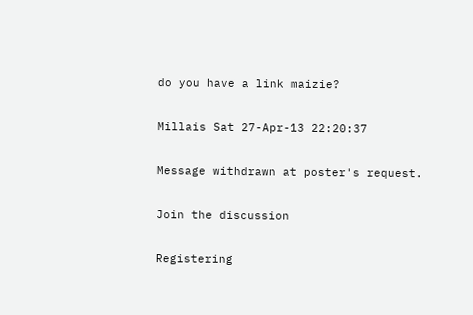do you have a link maizie?

Millais Sat 27-Apr-13 22:20:37

Message withdrawn at poster's request.

Join the discussion

Registering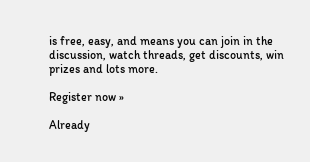is free, easy, and means you can join in the discussion, watch threads, get discounts, win prizes and lots more.

Register now »

Already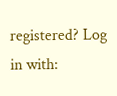registered? Log in with: